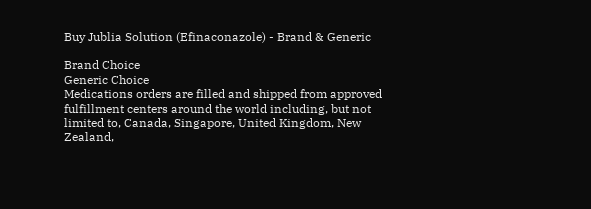Buy Jublia Solution (Efinaconazole) - Brand & Generic

Brand Choice
Generic Choice
Medications orders are filled and shipped from approved fulfillment centers around the world including, but not limited to, Canada, Singapore, United Kingdom, New Zealand,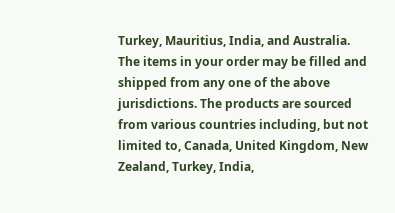Turkey, Mauritius, India, and Australia. The items in your order may be filled and shipped from any one of the above jurisdictions. The products are sourced from various countries including, but not limited to, Canada, United Kingdom, New Zealand, Turkey, India,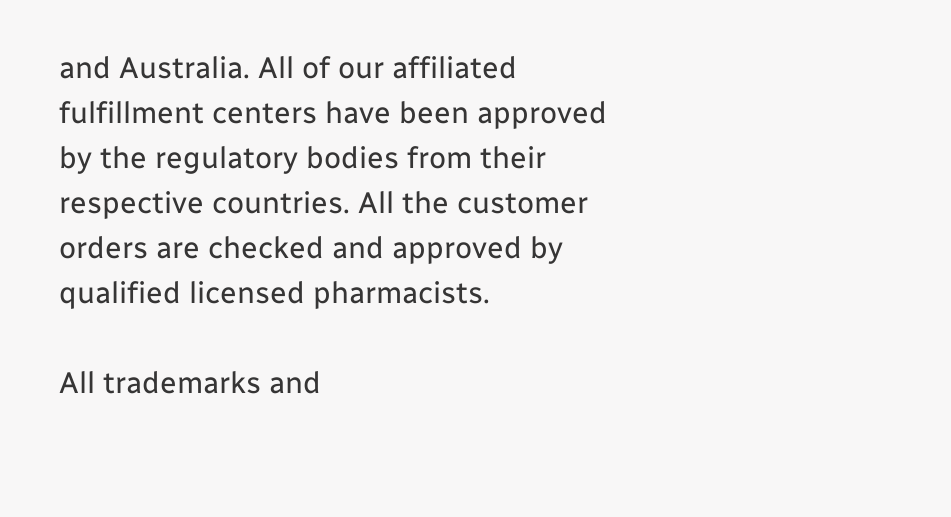and Australia. All of our affiliated fulfillment centers have been approved by the regulatory bodies from their respective countries. All the customer orders are checked and approved by qualified licensed pharmacists.

All trademarks and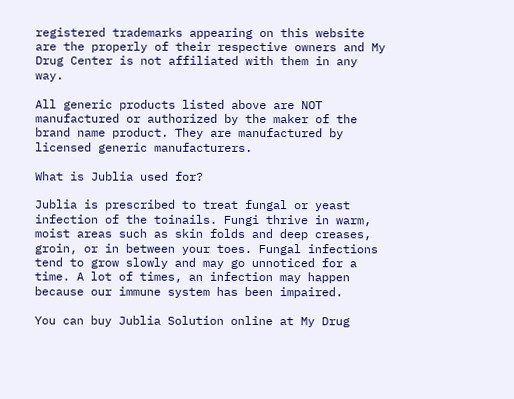registered trademarks appearing on this website are the properly of their respective owners and My Drug Center is not affiliated with them in any way.

All generic products listed above are NOT manufactured or authorized by the maker of the brand name product. They are manufactured by licensed generic manufacturers.

What is Jublia used for?

Jublia is prescribed to treat fungal or yeast infection of the toinails. Fungi thrive in warm, moist areas such as skin folds and deep creases, groin, or in between your toes. Fungal infections tend to grow slowly and may go unnoticed for a time. A lot of times, an infection may happen because our immune system has been impaired.

You can buy Jublia Solution online at My Drug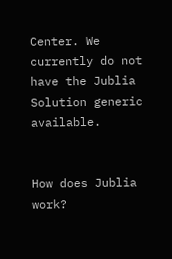Center. We currently do not have the Jublia Solution generic available.


How does Jublia work?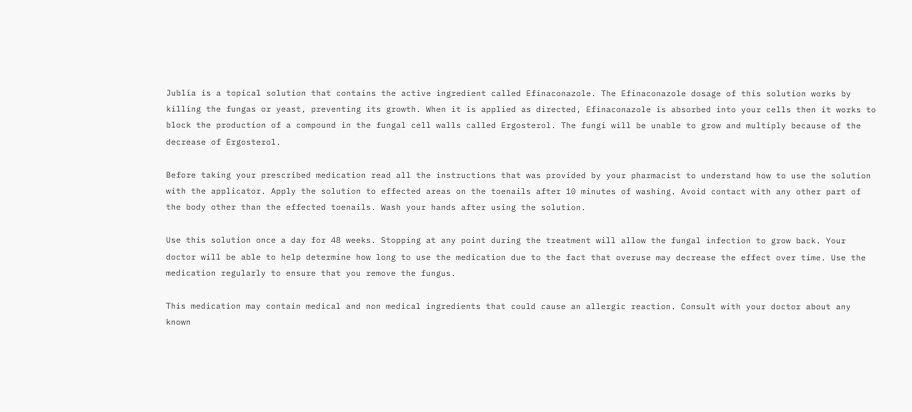Jublia is a topical solution that contains the active ingredient called Efinaconazole. The Efinaconazole dosage of this solution works by killing the fungas or yeast, preventing its growth. When it is applied as directed, Efinaconazole is absorbed into your cells then it works to block the production of a compound in the fungal cell walls called Ergosterol. The fungi will be unable to grow and multiply because of the decrease of Ergosterol.

Before taking your prescribed medication read all the instructions that was provided by your pharmacist to understand how to use the solution with the applicator. Apply the solution to effected areas on the toenails after 10 minutes of washing. Avoid contact with any other part of the body other than the effected toenails. Wash your hands after using the solution.

Use this solution once a day for 48 weeks. Stopping at any point during the treatment will allow the fungal infection to grow back. Your doctor will be able to help determine how long to use the medication due to the fact that overuse may decrease the effect over time. Use the medication regularly to ensure that you remove the fungus.

This medication may contain medical and non medical ingredients that could cause an allergic reaction. Consult with your doctor about any known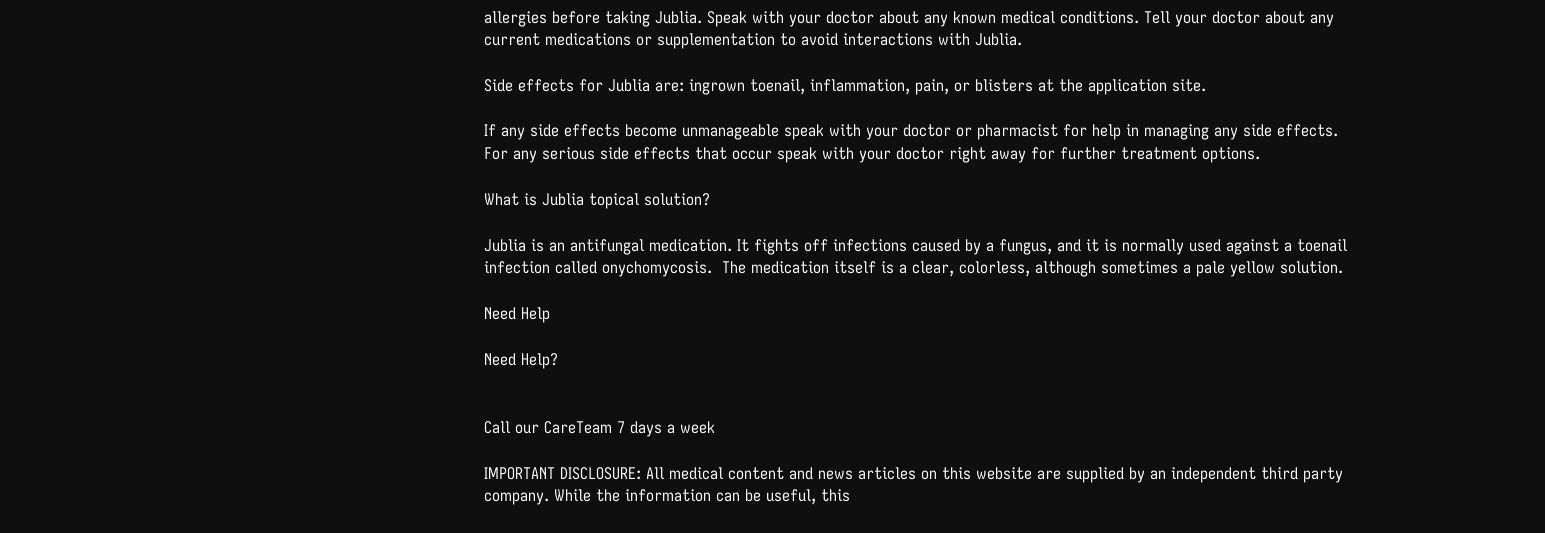allergies before taking Jublia. Speak with your doctor about any known medical conditions. Tell your doctor about any current medications or supplementation to avoid interactions with Jublia.

Side effects for Jublia are: ingrown toenail, inflammation, pain, or blisters at the application site.

If any side effects become unmanageable speak with your doctor or pharmacist for help in managing any side effects. For any serious side effects that occur speak with your doctor right away for further treatment options.

What is Jublia topical solution?

Jublia is an antifungal medication. It fights off infections caused by a fungus, and it is normally used against a toenail infection called onychomycosis.  The medication itself is a clear, colorless, although sometimes a pale yellow solution.

Need Help

Need Help?


Call our CareTeam 7 days a week

IMPORTANT DISCLOSURE: All medical content and news articles on this website are supplied by an independent third party company. While the information can be useful, this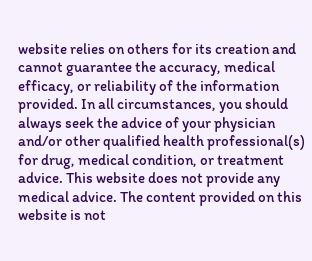website relies on others for its creation and cannot guarantee the accuracy, medical efficacy, or reliability of the information provided. In all circumstances, you should always seek the advice of your physician and/or other qualified health professional(s) for drug, medical condition, or treatment advice. This website does not provide any medical advice. The content provided on this website is not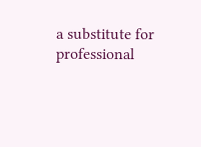a substitute for professional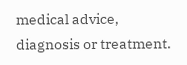medical advice, diagnosis or treatment.